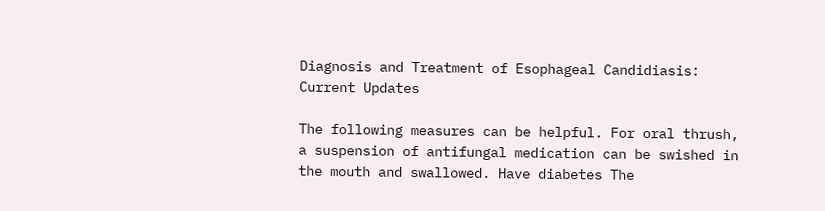Diagnosis and Treatment of Esophageal Candidiasis: Current Updates

The following measures can be helpful. For oral thrush, a suspension of antifungal medication can be swished in the mouth and swallowed. Have diabetes The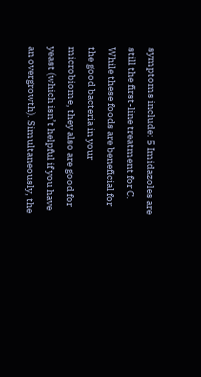symptoms include: 5 Imidazoles are still the first-line treatment for C. While these foods are beneficial for the good bacteria in your microbiome, they also are good for yeast (which isn’t helpful if you have an overgrowth). Simultaneously, the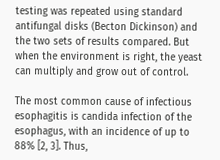testing was repeated using standard antifungal disks (Becton Dickinson) and the two sets of results compared. But when the environment is right, the yeast can multiply and grow out of control.

The most common cause of infectious esophagitis is candida infection of the esophagus, with an incidence of up to 88% [2, 3]. Thus,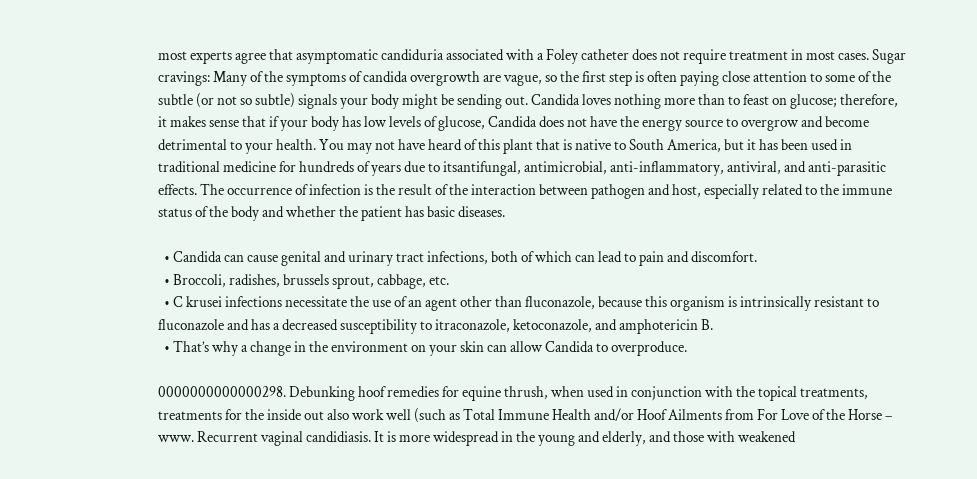most experts agree that asymptomatic candiduria associated with a Foley catheter does not require treatment in most cases. Sugar cravings: Many of the symptoms of candida overgrowth are vague, so the first step is often paying close attention to some of the subtle (or not so subtle) signals your body might be sending out. Candida loves nothing more than to feast on glucose; therefore, it makes sense that if your body has low levels of glucose, Candida does not have the energy source to overgrow and become detrimental to your health. You may not have heard of this plant that is native to South America, but it has been used in traditional medicine for hundreds of years due to itsantifungal, antimicrobial, anti-inflammatory, antiviral, and anti-parasitic effects. The occurrence of infection is the result of the interaction between pathogen and host, especially related to the immune status of the body and whether the patient has basic diseases.

  • Candida can cause genital and urinary tract infections, both of which can lead to pain and discomfort.
  • Broccoli, radishes, brussels sprout, cabbage, etc.
  • C krusei infections necessitate the use of an agent other than fluconazole, because this organism is intrinsically resistant to fluconazole and has a decreased susceptibility to itraconazole, ketoconazole, and amphotericin B.
  • That’s why a change in the environment on your skin can allow Candida to overproduce.

0000000000000298. Debunking hoof remedies for equine thrush, when used in conjunction with the topical treatments, treatments for the inside out also work well (such as Total Immune Health and/or Hoof Ailments from For Love of the Horse – www. Recurrent vaginal candidiasis. It is more widespread in the young and elderly, and those with weakened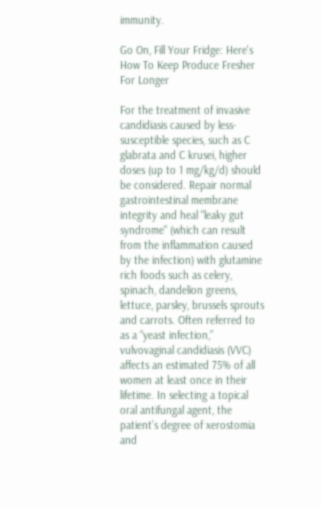immunity.

Go On, Fill Your Fridge: Here's How To Keep Produce Fresher For Longer

For the treatment of invasive candidiasis caused by less-susceptible species, such as C glabrata and C krusei, higher doses (up to 1 mg/kg/d) should be considered. Repair normal gastrointestinal membrane integrity and heal "leaky gut syndrome" (which can result from the inflammation caused by the infection) with glutamine rich foods such as celery, spinach, dandelion greens, lettuce, parsley, brussels sprouts and carrots. Often referred to as a “yeast infection,” vulvovaginal candidiasis (VVC) affects an estimated 75% of all women at least once in their lifetime. In selecting a topical oral antifungal agent, the patient’s degree of xerostomia and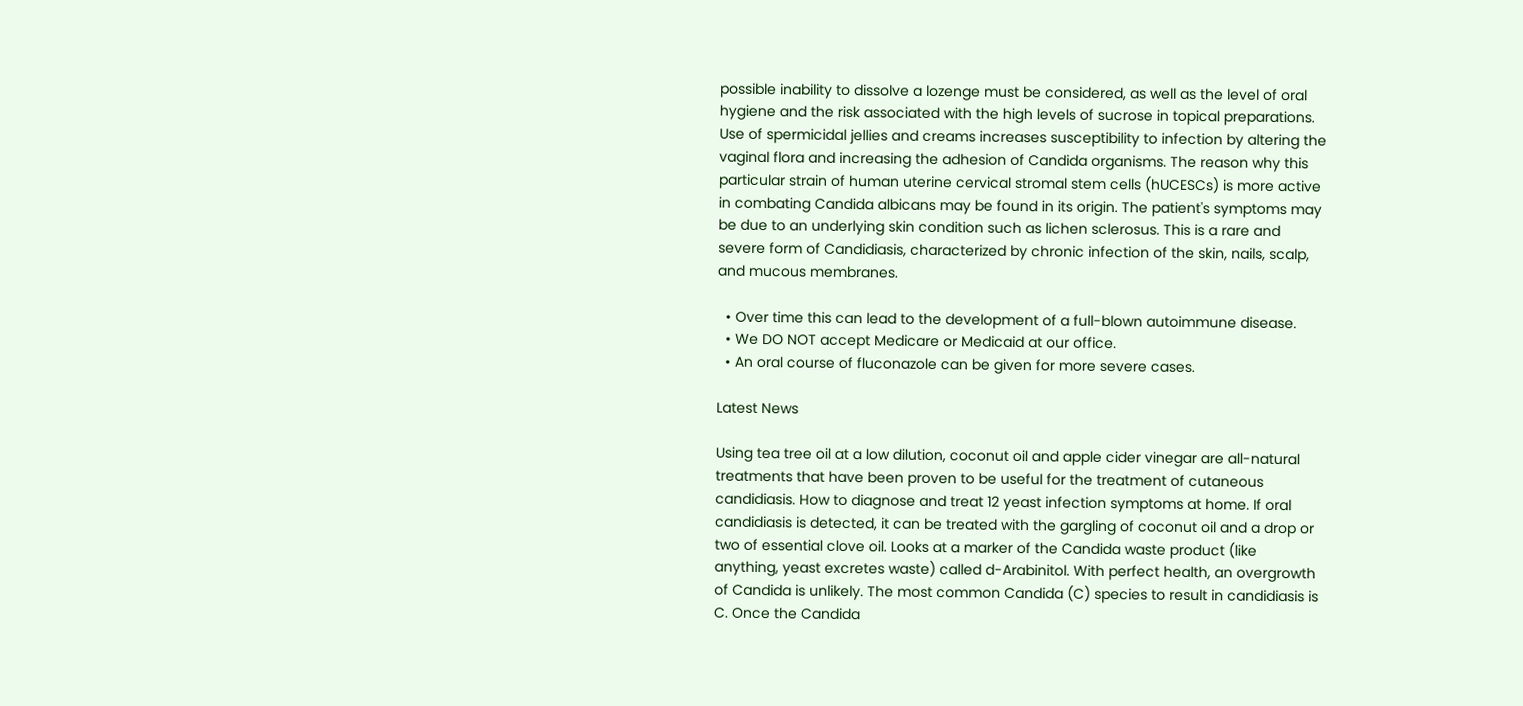possible inability to dissolve a lozenge must be considered, as well as the level of oral hygiene and the risk associated with the high levels of sucrose in topical preparations. Use of spermicidal jellies and creams increases susceptibility to infection by altering the vaginal flora and increasing the adhesion of Candida organisms. The reason why this particular strain of human uterine cervical stromal stem cells (hUCESCs) is more active in combating Candida albicans may be found in its origin. The patient's symptoms may be due to an underlying skin condition such as lichen sclerosus. This is a rare and severe form of Candidiasis, characterized by chronic infection of the skin, nails, scalp, and mucous membranes.

  • Over time this can lead to the development of a full-blown autoimmune disease.
  • We DO NOT accept Medicare or Medicaid at our office.
  • An oral course of fluconazole can be given for more severe cases.

Latest News

Using tea tree oil at a low dilution, coconut oil and apple cider vinegar are all-natural treatments that have been proven to be useful for the treatment of cutaneous candidiasis. How to diagnose and treat 12 yeast infection symptoms at home. If oral candidiasis is detected, it can be treated with the gargling of coconut oil and a drop or two of essential clove oil. Looks at a marker of the Candida waste product (like anything, yeast excretes waste) called d-Arabinitol. With perfect health, an overgrowth of Candida is unlikely. The most common Candida (C) species to result in candidiasis is C. Once the Candida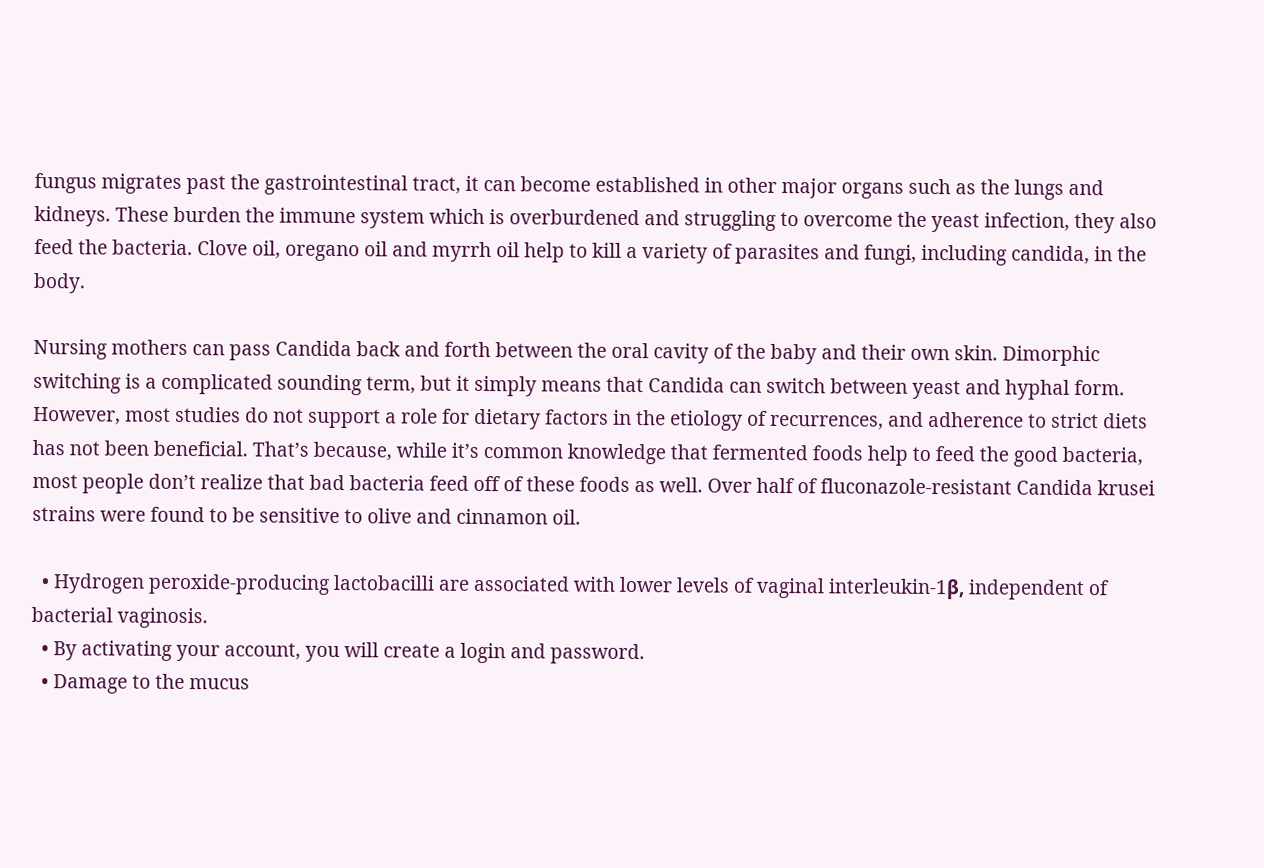fungus migrates past the gastrointestinal tract, it can become established in other major organs such as the lungs and kidneys. These burden the immune system which is overburdened and struggling to overcome the yeast infection, they also feed the bacteria. Clove oil, oregano oil and myrrh oil help to kill a variety of parasites and fungi, including candida, in the body.

Nursing mothers can pass Candida back and forth between the oral cavity of the baby and their own skin. Dimorphic switching is a complicated sounding term, but it simply means that Candida can switch between yeast and hyphal form. However, most studies do not support a role for dietary factors in the etiology of recurrences, and adherence to strict diets has not been beneficial. That’s because, while it’s common knowledge that fermented foods help to feed the good bacteria, most people don’t realize that bad bacteria feed off of these foods as well. Over half of fluconazole-resistant Candida krusei strains were found to be sensitive to olive and cinnamon oil.

  • Hydrogen peroxide-producing lactobacilli are associated with lower levels of vaginal interleukin-1β, independent of bacterial vaginosis.
  • By activating your account, you will create a login and password.
  • Damage to the mucus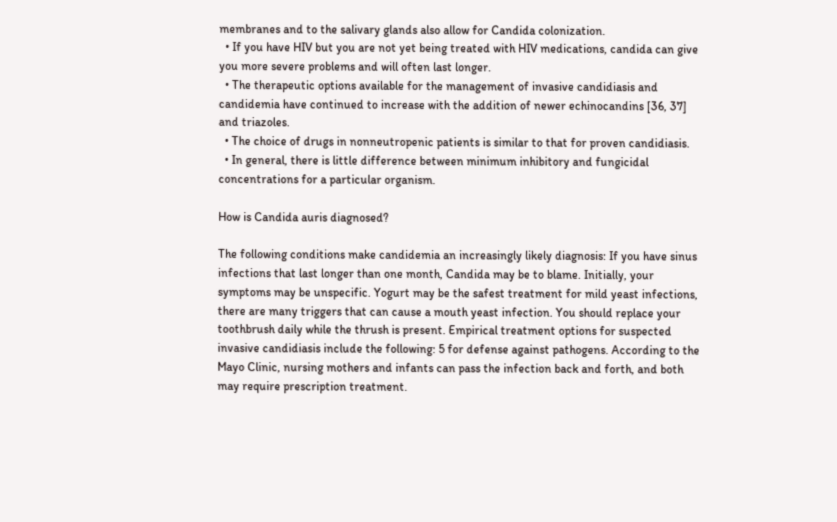membranes and to the salivary glands also allow for Candida colonization.
  • If you have HIV but you are not yet being treated with HIV medications, candida can give you more severe problems and will often last longer.
  • The therapeutic options available for the management of invasive candidiasis and candidemia have continued to increase with the addition of newer echinocandins [36, 37] and triazoles.
  • The choice of drugs in nonneutropenic patients is similar to that for proven candidiasis.
  • In general, there is little difference between minimum inhibitory and fungicidal concentrations for a particular organism.

How is Candida auris diagnosed?

The following conditions make candidemia an increasingly likely diagnosis: If you have sinus infections that last longer than one month, Candida may be to blame. Initially, your symptoms may be unspecific. Yogurt may be the safest treatment for mild yeast infections, there are many triggers that can cause a mouth yeast infection. You should replace your toothbrush daily while the thrush is present. Empirical treatment options for suspected invasive candidiasis include the following: 5 for defense against pathogens. According to the Mayo Clinic, nursing mothers and infants can pass the infection back and forth, and both may require prescription treatment.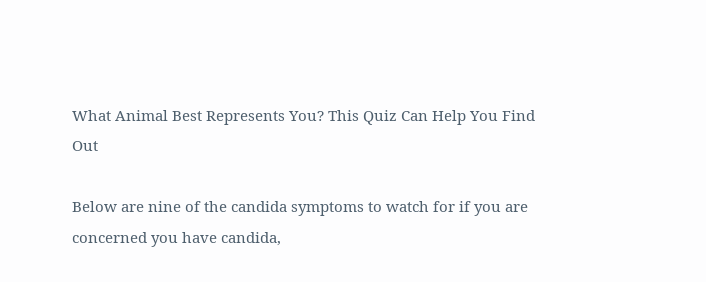What Animal Best Represents You? This Quiz Can Help You Find Out

Below are nine of the candida symptoms to watch for if you are concerned you have candida,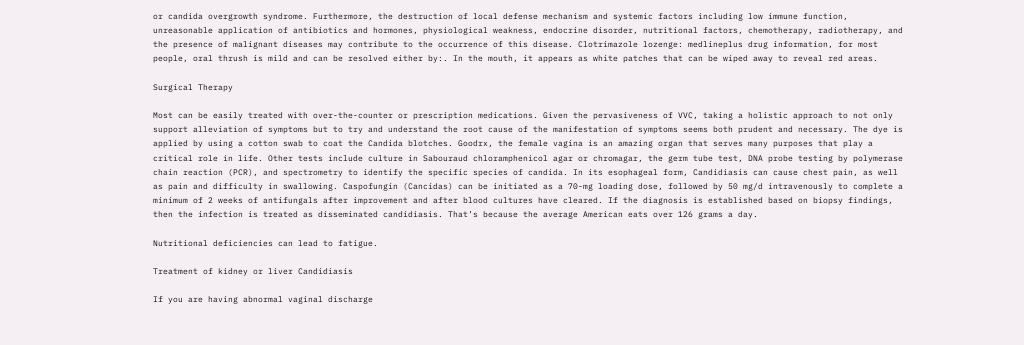or candida overgrowth syndrome. Furthermore, the destruction of local defense mechanism and systemic factors including low immune function, unreasonable application of antibiotics and hormones, physiological weakness, endocrine disorder, nutritional factors, chemotherapy, radiotherapy, and the presence of malignant diseases may contribute to the occurrence of this disease. Clotrimazole lozenge: medlineplus drug information, for most people, oral thrush is mild and can be resolved either by:. In the mouth, it appears as white patches that can be wiped away to reveal red areas.

Surgical Therapy

Most can be easily treated with over-the-counter or prescription medications. Given the pervasiveness of VVC, taking a holistic approach to not only support alleviation of symptoms but to try and understand the root cause of the manifestation of symptoms seems both prudent and necessary. The dye is applied by using a cotton swab to coat the Candida blotches. Goodrx, the female vagina is an amazing organ that serves many purposes that play a critical role in life. Other tests include culture in Sabouraud chloramphenicol agar or chromagar, the germ tube test, DNA probe testing by polymerase chain reaction (PCR), and spectrometry to identify the specific species of candida. In its esophageal form, Candidiasis can cause chest pain, as well as pain and difficulty in swallowing. Caspofungin (Cancidas) can be initiated as a 70-mg loading dose, followed by 50 mg/d intravenously to complete a minimum of 2 weeks of antifungals after improvement and after blood cultures have cleared. If the diagnosis is established based on biopsy findings, then the infection is treated as disseminated candidiasis. That’s because the average American eats over 126 grams a day.

Nutritional deficiencies can lead to fatigue.

Treatment of kidney or liver Candidiasis

If you are having abnormal vaginal discharge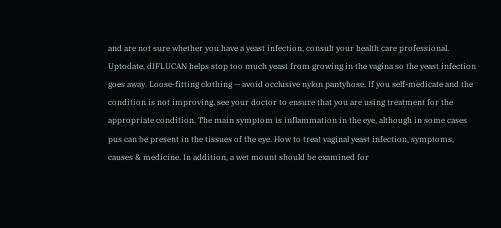and are not sure whether you have a yeast infection, consult your health care professional. Uptodate, dIFLUCAN helps stop too much yeast from growing in the vagina so the yeast infection goes away. Loose-fitting clothing — avoid occlusive nylon pantyhose. If you self-medicate and the condition is not improving, see your doctor to ensure that you are using treatment for the appropriate condition. The main symptom is inflammation in the eye, although in some cases pus can be present in the tissues of the eye. How to treat vaginal yeast infection, symptoms, causes & medicine. In addition, a wet mount should be examined for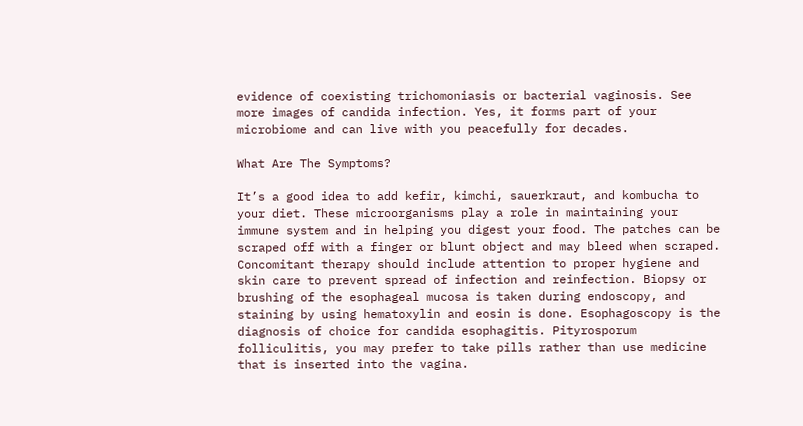evidence of coexisting trichomoniasis or bacterial vaginosis. See more images of candida infection. Yes, it forms part of your microbiome and can live with you peacefully for decades.

What Are The Symptoms?

It’s a good idea to add kefir, kimchi, sauerkraut, and kombucha to your diet. These microorganisms play a role in maintaining your immune system and in helping you digest your food. The patches can be scraped off with a finger or blunt object and may bleed when scraped. Concomitant therapy should include attention to proper hygiene and skin care to prevent spread of infection and reinfection. Biopsy or brushing of the esophageal mucosa is taken during endoscopy, and staining by using hematoxylin and eosin is done. Esophagoscopy is the diagnosis of choice for candida esophagitis. Pityrosporum folliculitis, you may prefer to take pills rather than use medicine that is inserted into the vagina.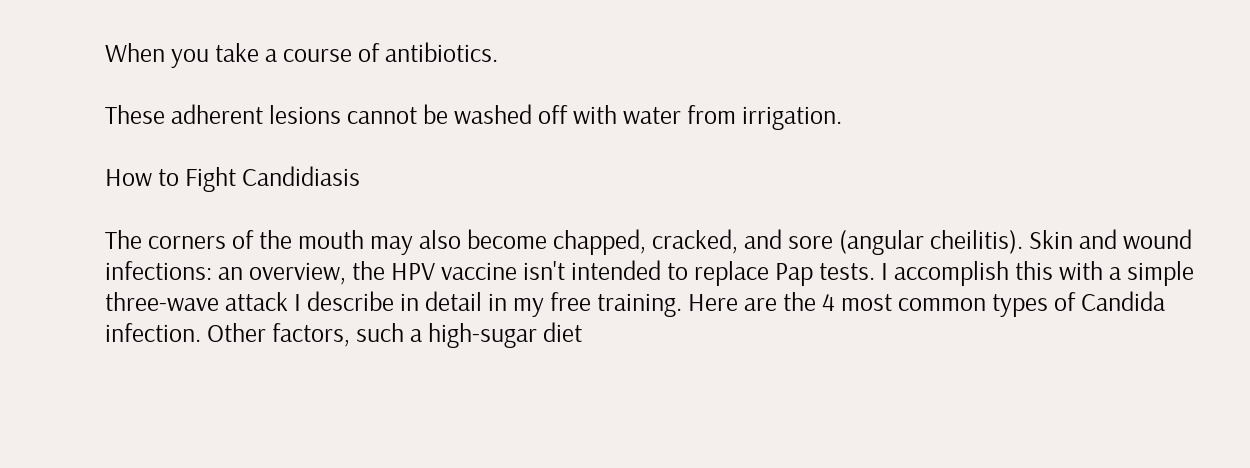When you take a course of antibiotics.

These adherent lesions cannot be washed off with water from irrigation.

How to Fight Candidiasis

The corners of the mouth may also become chapped, cracked, and sore (angular cheilitis). Skin and wound infections: an overview, the HPV vaccine isn't intended to replace Pap tests. I accomplish this with a simple three-wave attack I describe in detail in my free training. Here are the 4 most common types of Candida infection. Other factors, such a high-sugar diet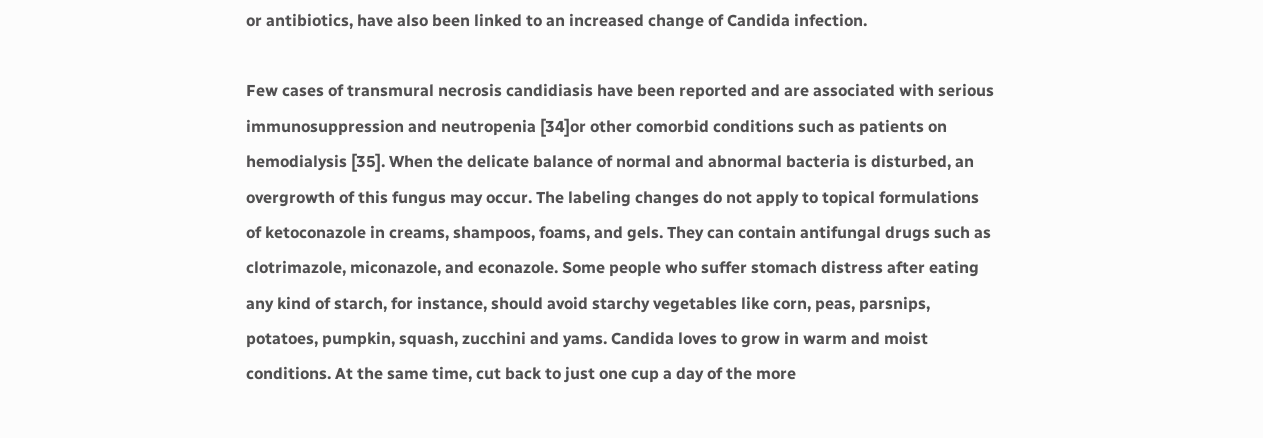or antibiotics, have also been linked to an increased change of Candida infection.

Few cases of transmural necrosis candidiasis have been reported and are associated with serious immunosuppression and neutropenia [34]or other comorbid conditions such as patients on hemodialysis [35]. When the delicate balance of normal and abnormal bacteria is disturbed, an overgrowth of this fungus may occur. The labeling changes do not apply to topical formulations of ketoconazole in creams, shampoos, foams, and gels. They can contain antifungal drugs such as clotrimazole, miconazole, and econazole. Some people who suffer stomach distress after eating any kind of starch, for instance, should avoid starchy vegetables like corn, peas, parsnips, potatoes, pumpkin, squash, zucchini and yams. Candida loves to grow in warm and moist conditions. At the same time, cut back to just one cup a day of the more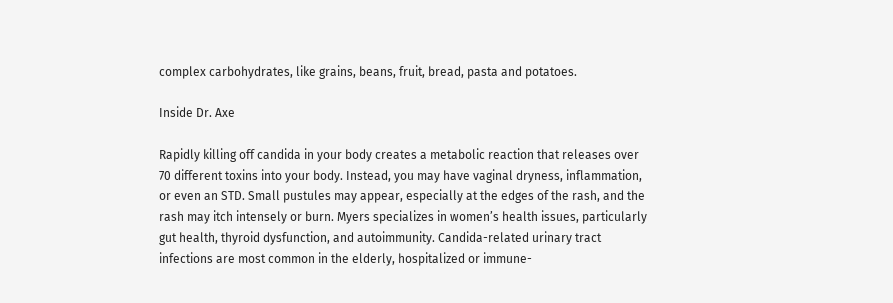complex carbohydrates, like grains, beans, fruit, bread, pasta and potatoes.

Inside Dr. Axe

Rapidly killing off candida in your body creates a metabolic reaction that releases over 70 different toxins into your body. Instead, you may have vaginal dryness, inflammation, or even an STD. Small pustules may appear, especially at the edges of the rash, and the rash may itch intensely or burn. Myers specializes in women’s health issues, particularly gut health, thyroid dysfunction, and autoimmunity. Candida-related urinary tract infections are most common in the elderly, hospitalized or immune-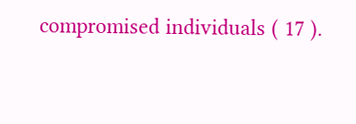compromised individuals ( 17 ).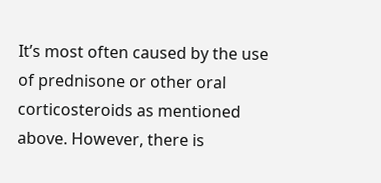It’s most often caused by the use of prednisone or other oral corticosteroids as mentioned above. However, there is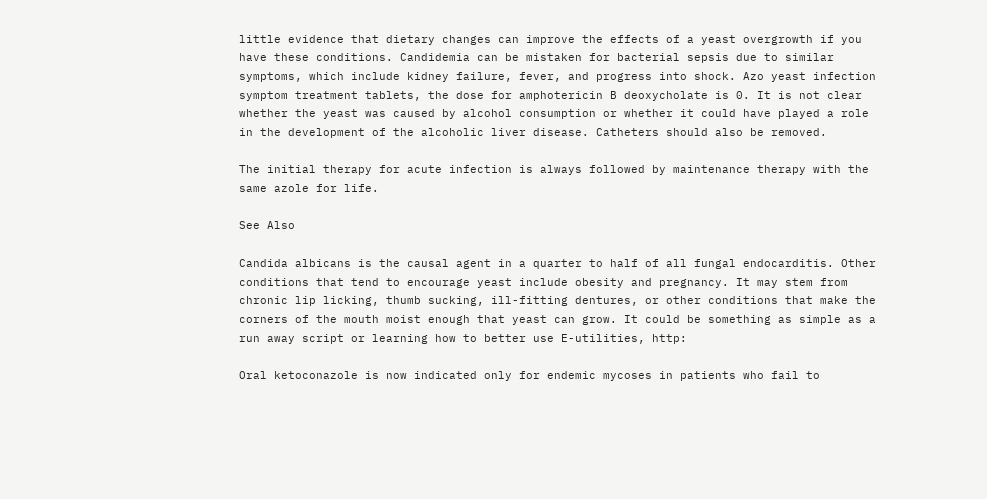little evidence that dietary changes can improve the effects of a yeast overgrowth if you have these conditions. Candidemia can be mistaken for bacterial sepsis due to similar symptoms, which include kidney failure, fever, and progress into shock. Azo yeast infection symptom treatment tablets, the dose for amphotericin B deoxycholate is 0. It is not clear whether the yeast was caused by alcohol consumption or whether it could have played a role in the development of the alcoholic liver disease. Catheters should also be removed.

The initial therapy for acute infection is always followed by maintenance therapy with the same azole for life.

See Also

Candida albicans is the causal agent in a quarter to half of all fungal endocarditis. Other conditions that tend to encourage yeast include obesity and pregnancy. It may stem from chronic lip licking, thumb sucking, ill-fitting dentures, or other conditions that make the corners of the mouth moist enough that yeast can grow. It could be something as simple as a run away script or learning how to better use E-utilities, http:

Oral ketoconazole is now indicated only for endemic mycoses in patients who fail to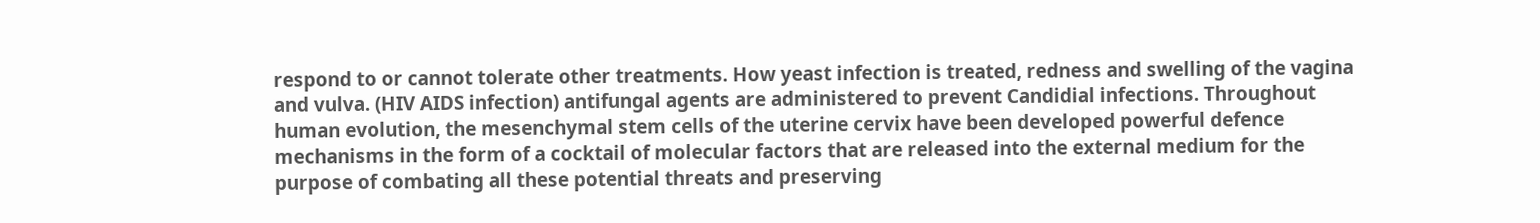respond to or cannot tolerate other treatments. How yeast infection is treated, redness and swelling of the vagina and vulva. (HIV AIDS infection) antifungal agents are administered to prevent Candidial infections. Throughout human evolution, the mesenchymal stem cells of the uterine cervix have been developed powerful defence mechanisms in the form of a cocktail of molecular factors that are released into the external medium for the purpose of combating all these potential threats and preserving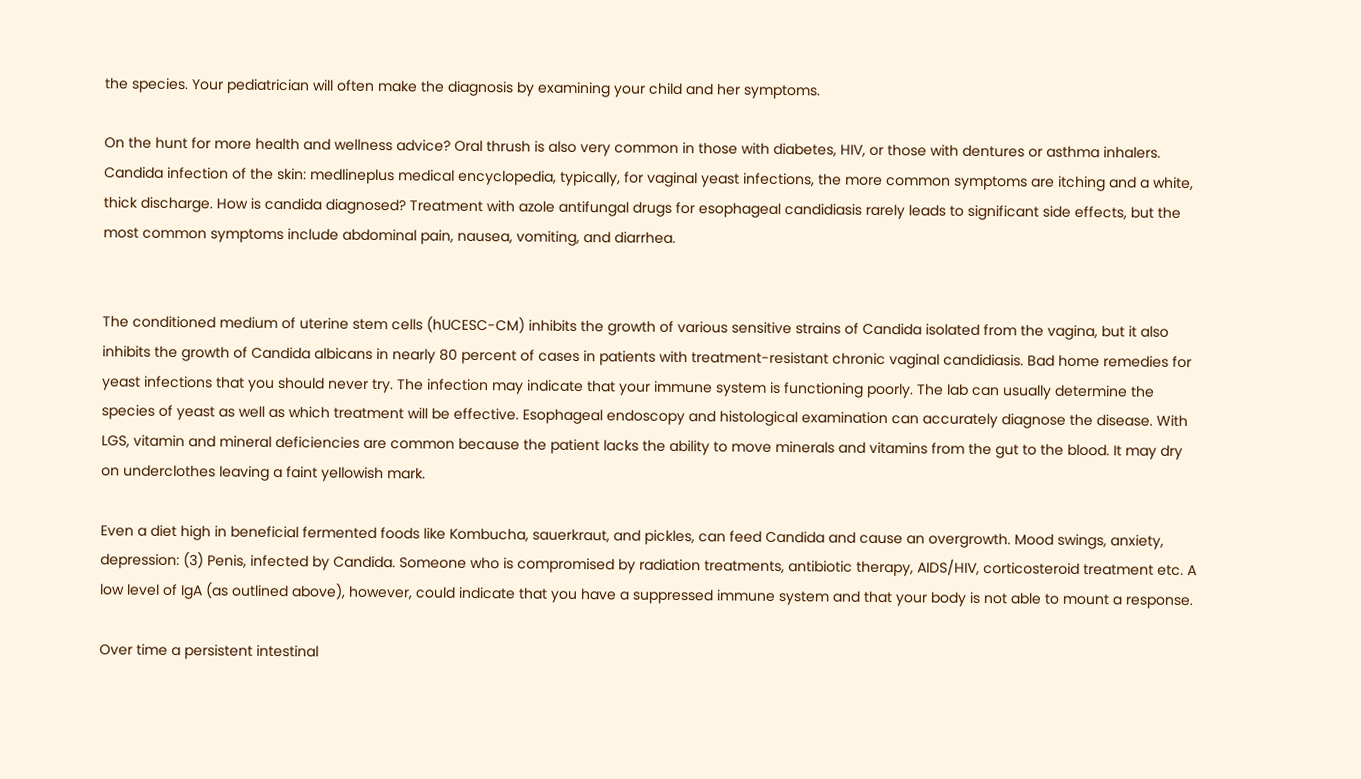the species. Your pediatrician will often make the diagnosis by examining your child and her symptoms.

On the hunt for more health and wellness advice? Oral thrush is also very common in those with diabetes, HIV, or those with dentures or asthma inhalers. Candida infection of the skin: medlineplus medical encyclopedia, typically, for vaginal yeast infections, the more common symptoms are itching and a white, thick discharge. How is candida diagnosed? Treatment with azole antifungal drugs for esophageal candidiasis rarely leads to significant side effects, but the most common symptoms include abdominal pain, nausea, vomiting, and diarrhea.


The conditioned medium of uterine stem cells (hUCESC-CM) inhibits the growth of various sensitive strains of Candida isolated from the vagina, but it also inhibits the growth of Candida albicans in nearly 80 percent of cases in patients with treatment-resistant chronic vaginal candidiasis. Bad home remedies for yeast infections that you should never try. The infection may indicate that your immune system is functioning poorly. The lab can usually determine the species of yeast as well as which treatment will be effective. Esophageal endoscopy and histological examination can accurately diagnose the disease. With LGS, vitamin and mineral deficiencies are common because the patient lacks the ability to move minerals and vitamins from the gut to the blood. It may dry on underclothes leaving a faint yellowish mark.

Even a diet high in beneficial fermented foods like Kombucha, sauerkraut, and pickles, can feed Candida and cause an overgrowth. Mood swings, anxiety, depression: (3) Penis, infected by Candida. Someone who is compromised by radiation treatments, antibiotic therapy, AIDS/HIV, corticosteroid treatment etc. A low level of IgA (as outlined above), however, could indicate that you have a suppressed immune system and that your body is not able to mount a response.

Over time a persistent intestinal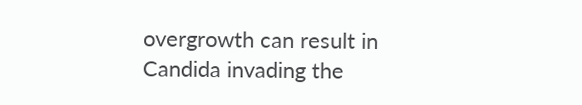overgrowth can result in Candida invading the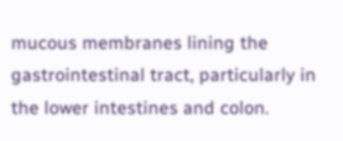mucous membranes lining the gastrointestinal tract, particularly in the lower intestines and colon.